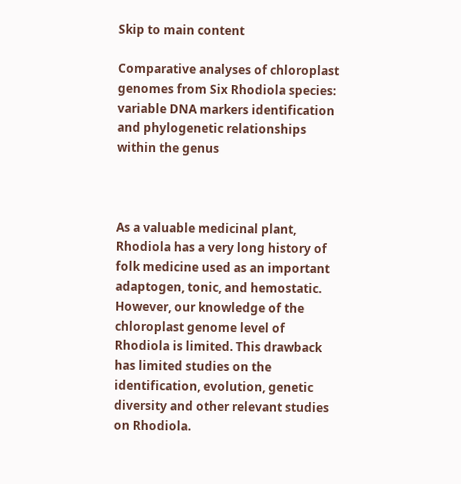Skip to main content

Comparative analyses of chloroplast genomes from Six Rhodiola species: variable DNA markers identification and phylogenetic relationships within the genus



As a valuable medicinal plant, Rhodiola has a very long history of folk medicine used as an important adaptogen, tonic, and hemostatic. However, our knowledge of the chloroplast genome level of Rhodiola is limited. This drawback has limited studies on the identification, evolution, genetic diversity and other relevant studies on Rhodiola.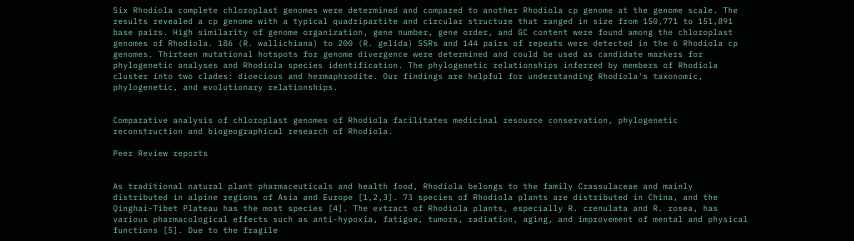Six Rhodiola complete chloroplast genomes were determined and compared to another Rhodiola cp genome at the genome scale. The results revealed a cp genome with a typical quadripartite and circular structure that ranged in size from 150,771 to 151,891 base pairs. High similarity of genome organization, gene number, gene order, and GC content were found among the chloroplast genomes of Rhodiola. 186 (R. wallichiana) to 200 (R. gelida) SSRs and 144 pairs of repeats were detected in the 6 Rhodiola cp genomes. Thirteen mutational hotspots for genome divergence were determined and could be used as candidate markers for phylogenetic analyses and Rhodiola species identification. The phylogenetic relationships inferred by members of Rhodiola cluster into two clades: dioecious and hermaphrodite. Our findings are helpful for understanding Rhodiola's taxonomic, phylogenetic, and evolutionary relationships.


Comparative analysis of chloroplast genomes of Rhodiola facilitates medicinal resource conservation, phylogenetic reconstruction and biogeographical research of Rhodiola.

Peer Review reports


As traditional natural plant pharmaceuticals and health food, Rhodiola belongs to the family Crassulaceae and mainly distributed in alpine regions of Asia and Europe [1,2,3]. 73 species of Rhodiola plants are distributed in China, and the Qinghai-Tibet Plateau has the most species [4]. The extract of Rhodiola plants, especially R. crenulata and R. rosea, has various pharmacological effects such as anti-hypoxia, fatigue, tumors, radiation, aging, and improvement of mental and physical functions [5]. Due to the fragile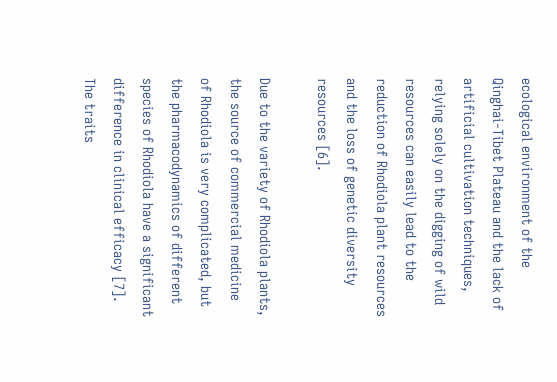ecological environment of the Qinghai-Tibet Plateau and the lack of artificial cultivation techniques, relying solely on the digging of wild resources can easily lead to the reduction of Rhodiola plant resources and the loss of genetic diversity resources [6].

Due to the variety of Rhodiola plants, the source of commercial medicine of Rhodiola is very complicated, but the pharmacodynamics of different species of Rhodiola have a significant difference in clinical efficacy [7]. The traits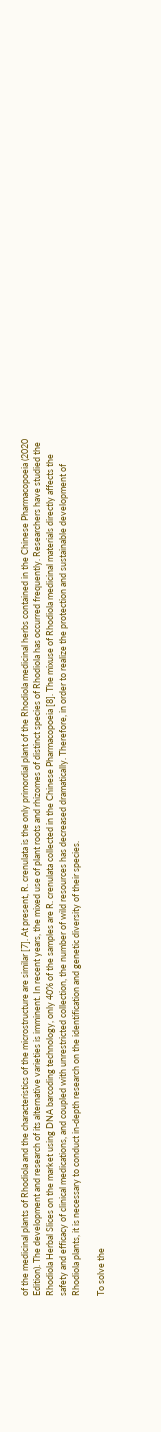of the medicinal plants of Rhodiola and the characteristics of the microstructure are similar [7]. At present, R. crenulata is the only primordial plant of the Rhodiola medicinal herbs contained in the Chinese Pharmacopoeia (2020 Edition). The development and research of its alternative varieties is imminent. In recent years, the mixed use of plant roots and rhizomes of distinct species of Rhodiola has occurred frequently. Researchers have studied the Rhodiola Herbal Slices on the market using DNA barcoding technology, only 40% of the samples are R. crenulata collected in the Chinese Pharmacopoeia [8]. The mixuse of Rhodiola medicinal materials directly affects the safety and efficacy of clinical medications, and coupled with unrestricted collection, the number of wild resources has decreased dramatically. Therefore, in order to realize the protection and sustainable development of Rhodiola plants, it is necessary to conduct in-depth research on the identification and genetic diversity of their species.

To solve the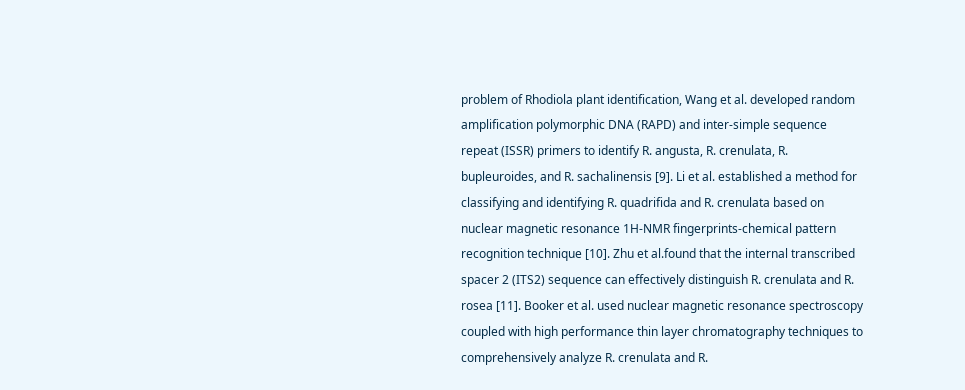problem of Rhodiola plant identification, Wang et al. developed random amplification polymorphic DNA (RAPD) and inter-simple sequence repeat (ISSR) primers to identify R. angusta, R. crenulata, R. bupleuroides, and R. sachalinensis [9]. Li et al. established a method for classifying and identifying R. quadrifida and R. crenulata based on nuclear magnetic resonance 1H-NMR fingerprints-chemical pattern recognition technique [10]. Zhu et al.found that the internal transcribed spacer 2 (ITS2) sequence can effectively distinguish R. crenulata and R. rosea [11]. Booker et al. used nuclear magnetic resonance spectroscopy coupled with high performance thin layer chromatography techniques to comprehensively analyze R. crenulata and R.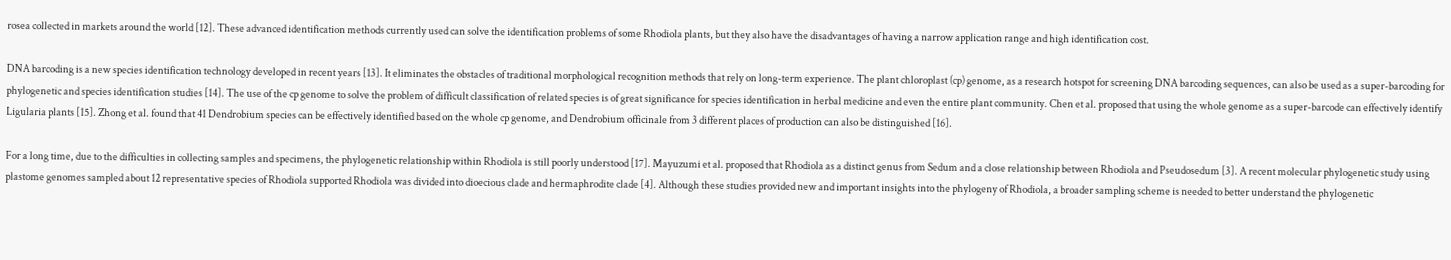rosea collected in markets around the world [12]. These advanced identification methods currently used can solve the identification problems of some Rhodiola plants, but they also have the disadvantages of having a narrow application range and high identification cost.

DNA barcoding is a new species identification technology developed in recent years [13]. It eliminates the obstacles of traditional morphological recognition methods that rely on long-term experience. The plant chloroplast (cp) genome, as a research hotspot for screening DNA barcoding sequences, can also be used as a super-barcoding for phylogenetic and species identification studies [14]. The use of the cp genome to solve the problem of difficult classification of related species is of great significance for species identification in herbal medicine and even the entire plant community. Chen et al. proposed that using the whole genome as a super-barcode can effectively identify Ligularia plants [15]. Zhong et al. found that 41 Dendrobium species can be effectively identified based on the whole cp genome, and Dendrobium officinale from 3 different places of production can also be distinguished [16].

For a long time, due to the difficulties in collecting samples and specimens, the phylogenetic relationship within Rhodiola is still poorly understood [17]. Mayuzumi et al. proposed that Rhodiola as a distinct genus from Sedum and a close relationship between Rhodiola and Pseudosedum [3]. A recent molecular phylogenetic study using plastome genomes sampled about 12 representative species of Rhodiola supported Rhodiola was divided into dioecious clade and hermaphrodite clade [4]. Although these studies provided new and important insights into the phylogeny of Rhodiola, a broader sampling scheme is needed to better understand the phylogenetic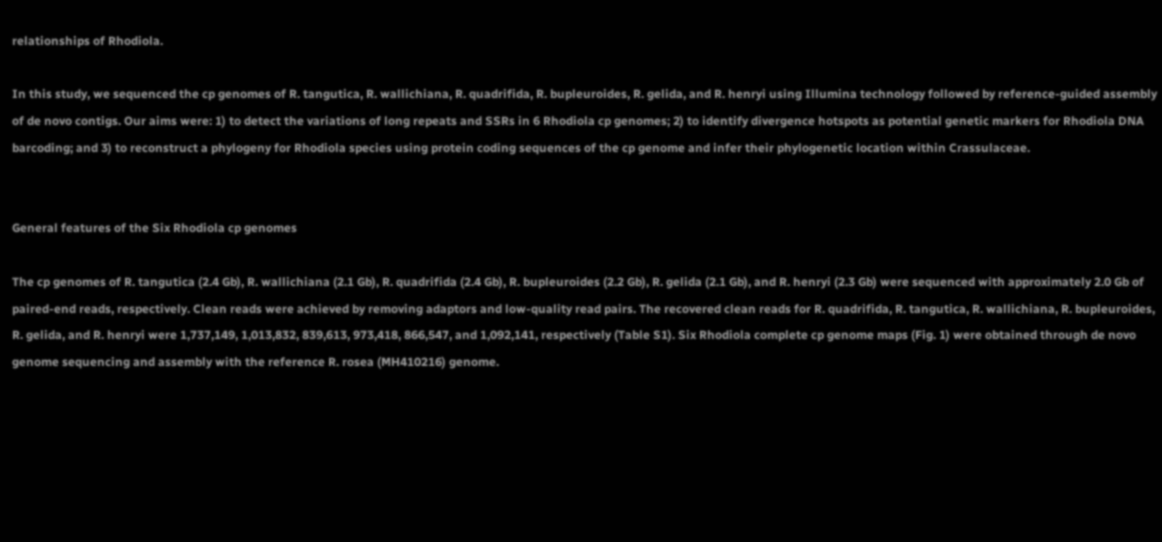relationships of Rhodiola.

In this study, we sequenced the cp genomes of R. tangutica, R. wallichiana, R. quadrifida, R. bupleuroides, R. gelida, and R. henryi using Illumina technology followed by reference-guided assembly of de novo contigs. Our aims were: 1) to detect the variations of long repeats and SSRs in 6 Rhodiola cp genomes; 2) to identify divergence hotspots as potential genetic markers for Rhodiola DNA barcoding; and 3) to reconstruct a phylogeny for Rhodiola species using protein coding sequences of the cp genome and infer their phylogenetic location within Crassulaceae.


General features of the Six Rhodiola cp genomes

The cp genomes of R. tangutica (2.4 Gb), R. wallichiana (2.1 Gb), R. quadrifida (2.4 Gb), R. bupleuroides (2.2 Gb), R. gelida (2.1 Gb), and R. henryi (2.3 Gb) were sequenced with approximately 2.0 Gb of paired-end reads, respectively. Clean reads were achieved by removing adaptors and low-quality read pairs. The recovered clean reads for R. quadrifida, R. tangutica, R. wallichiana, R. bupleuroides, R. gelida, and R. henryi were 1,737,149, 1,013,832, 839,613, 973,418, 866,547, and 1,092,141, respectively (Table S1). Six Rhodiola complete cp genome maps (Fig. 1) were obtained through de novo genome sequencing and assembly with the reference R. rosea (MH410216) genome.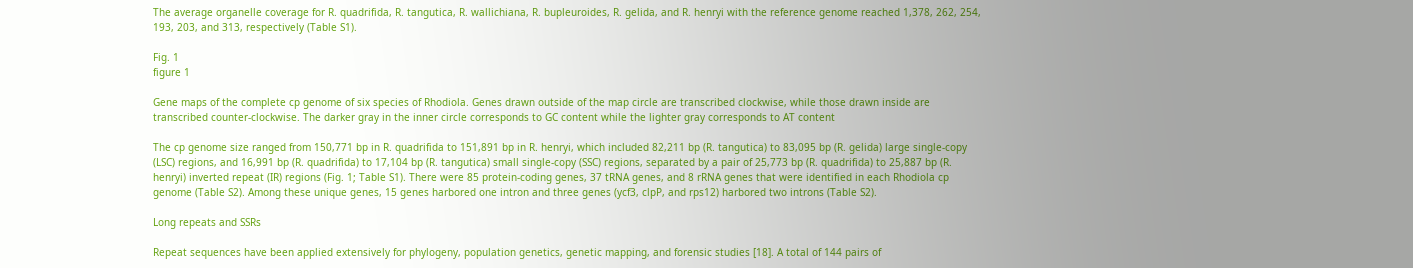The average organelle coverage for R. quadrifida, R. tangutica, R. wallichiana, R. bupleuroides, R. gelida, and R. henryi with the reference genome reached 1,378, 262, 254, 193, 203, and 313, respectively (Table S1).

Fig. 1
figure 1

Gene maps of the complete cp genome of six species of Rhodiola. Genes drawn outside of the map circle are transcribed clockwise, while those drawn inside are transcribed counter-clockwise. The darker gray in the inner circle corresponds to GC content while the lighter gray corresponds to AT content

The cp genome size ranged from 150,771 bp in R. quadrifida to 151,891 bp in R. henryi, which included 82,211 bp (R. tangutica) to 83,095 bp (R. gelida) large single-copy (LSC) regions, and 16,991 bp (R. quadrifida) to 17,104 bp (R. tangutica) small single-copy (SSC) regions, separated by a pair of 25,773 bp (R. quadrifida) to 25,887 bp (R. henryi) inverted repeat (IR) regions (Fig. 1; Table S1). There were 85 protein-coding genes, 37 tRNA genes, and 8 rRNA genes that were identified in each Rhodiola cp genome (Table S2). Among these unique genes, 15 genes harbored one intron and three genes (ycf3, clpP, and rps12) harbored two introns (Table S2).

Long repeats and SSRs

Repeat sequences have been applied extensively for phylogeny, population genetics, genetic mapping, and forensic studies [18]. A total of 144 pairs of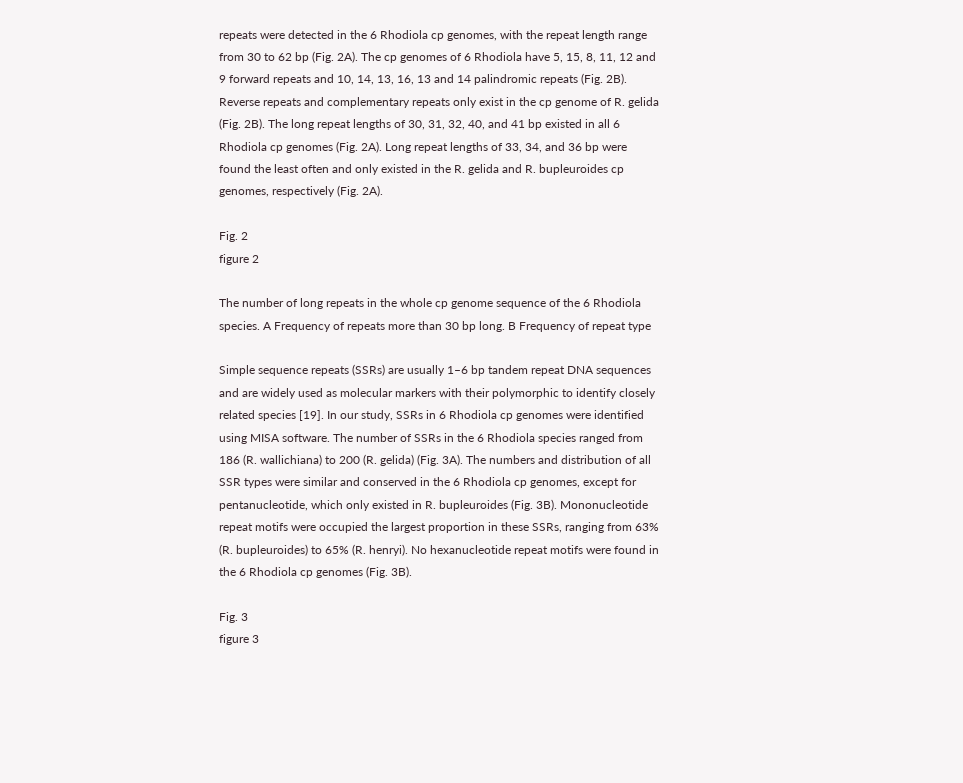repeats were detected in the 6 Rhodiola cp genomes, with the repeat length range from 30 to 62 bp (Fig. 2A). The cp genomes of 6 Rhodiola have 5, 15, 8, 11, 12 and 9 forward repeats and 10, 14, 13, 16, 13 and 14 palindromic repeats (Fig. 2B). Reverse repeats and complementary repeats only exist in the cp genome of R. gelida (Fig. 2B). The long repeat lengths of 30, 31, 32, 40, and 41 bp existed in all 6 Rhodiola cp genomes (Fig. 2A). Long repeat lengths of 33, 34, and 36 bp were found the least often and only existed in the R. gelida and R. bupleuroides cp genomes, respectively (Fig. 2A).

Fig. 2
figure 2

The number of long repeats in the whole cp genome sequence of the 6 Rhodiola species. A Frequency of repeats more than 30 bp long. B Frequency of repeat type

Simple sequence repeats (SSRs) are usually 1–6 bp tandem repeat DNA sequences and are widely used as molecular markers with their polymorphic to identify closely related species [19]. In our study, SSRs in 6 Rhodiola cp genomes were identified using MISA software. The number of SSRs in the 6 Rhodiola species ranged from 186 (R. wallichiana) to 200 (R. gelida) (Fig. 3A). The numbers and distribution of all SSR types were similar and conserved in the 6 Rhodiola cp genomes, except for pentanucleotide, which only existed in R. bupleuroides (Fig. 3B). Mononucleotide repeat motifs were occupied the largest proportion in these SSRs, ranging from 63% (R. bupleuroides) to 65% (R. henryi). No hexanucleotide repeat motifs were found in the 6 Rhodiola cp genomes (Fig. 3B).

Fig. 3
figure 3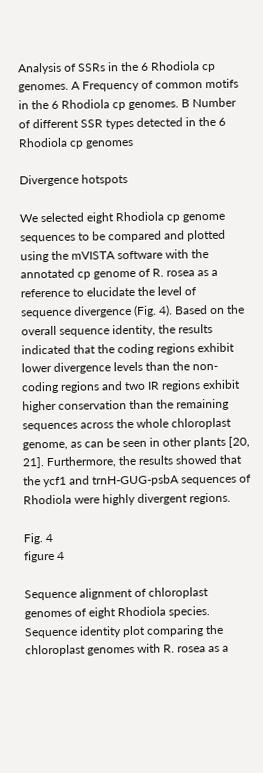Analysis of SSRs in the 6 Rhodiola cp genomes. A Frequency of common motifs in the 6 Rhodiola cp genomes. B Number of different SSR types detected in the 6 Rhodiola cp genomes

Divergence hotspots

We selected eight Rhodiola cp genome sequences to be compared and plotted using the mVISTA software with the annotated cp genome of R. rosea as a reference to elucidate the level of sequence divergence (Fig. 4). Based on the overall sequence identity, the results indicated that the coding regions exhibit lower divergence levels than the non-coding regions and two IR regions exhibit higher conservation than the remaining sequences across the whole chloroplast genome, as can be seen in other plants [20, 21]. Furthermore, the results showed that the ycf1 and trnH-GUG-psbA sequences of Rhodiola were highly divergent regions.

Fig. 4
figure 4

Sequence alignment of chloroplast genomes of eight Rhodiola species. Sequence identity plot comparing the chloroplast genomes with R. rosea as a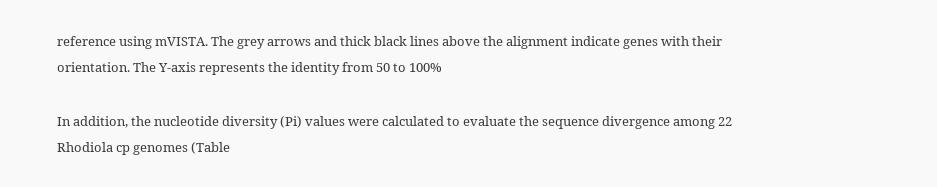reference using mVISTA. The grey arrows and thick black lines above the alignment indicate genes with their orientation. The Y-axis represents the identity from 50 to 100%

In addition, the nucleotide diversity (Pi) values were calculated to evaluate the sequence divergence among 22 Rhodiola cp genomes (Table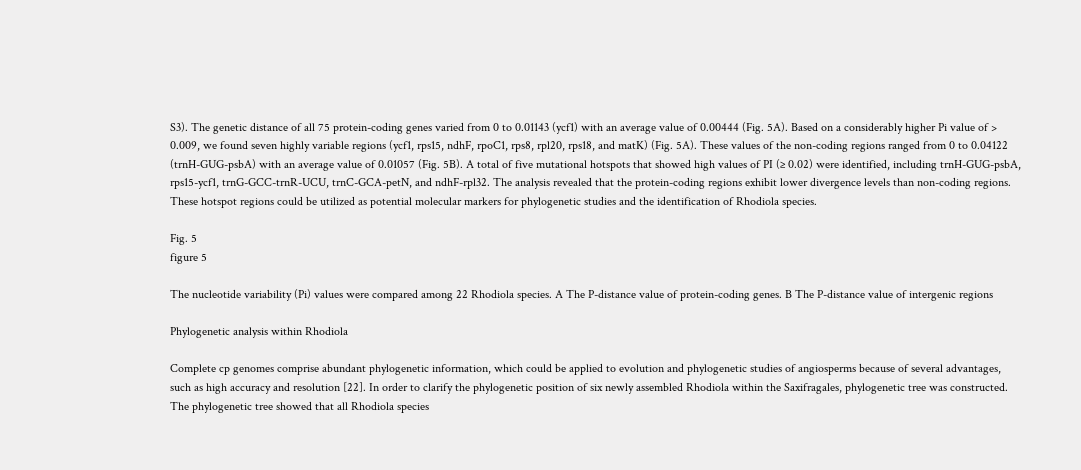S3). The genetic distance of all 75 protein-coding genes varied from 0 to 0.01143 (ycf1) with an average value of 0.00444 (Fig. 5A). Based on a considerably higher Pi value of > 0.009, we found seven highly variable regions (ycf1, rps15, ndhF, rpoC1, rps8, rpl20, rps18, and matK) (Fig. 5A). These values of the non-coding regions ranged from 0 to 0.04122 (trnH-GUG-psbA) with an average value of 0.01057 (Fig. 5B). A total of five mutational hotspots that showed high values of PI (≥ 0.02) were identified, including trnH-GUG-psbA, rps15-ycf1, trnG-GCC-trnR-UCU, trnC-GCA-petN, and ndhF-rpl32. The analysis revealed that the protein-coding regions exhibit lower divergence levels than non-coding regions. These hotspot regions could be utilized as potential molecular markers for phylogenetic studies and the identification of Rhodiola species.

Fig. 5
figure 5

The nucleotide variability (Pi) values were compared among 22 Rhodiola species. A The P-distance value of protein-coding genes. B The P-distance value of intergenic regions

Phylogenetic analysis within Rhodiola

Complete cp genomes comprise abundant phylogenetic information, which could be applied to evolution and phylogenetic studies of angiosperms because of several advantages, such as high accuracy and resolution [22]. In order to clarify the phylogenetic position of six newly assembled Rhodiola within the Saxifragales, phylogenetic tree was constructed. The phylogenetic tree showed that all Rhodiola species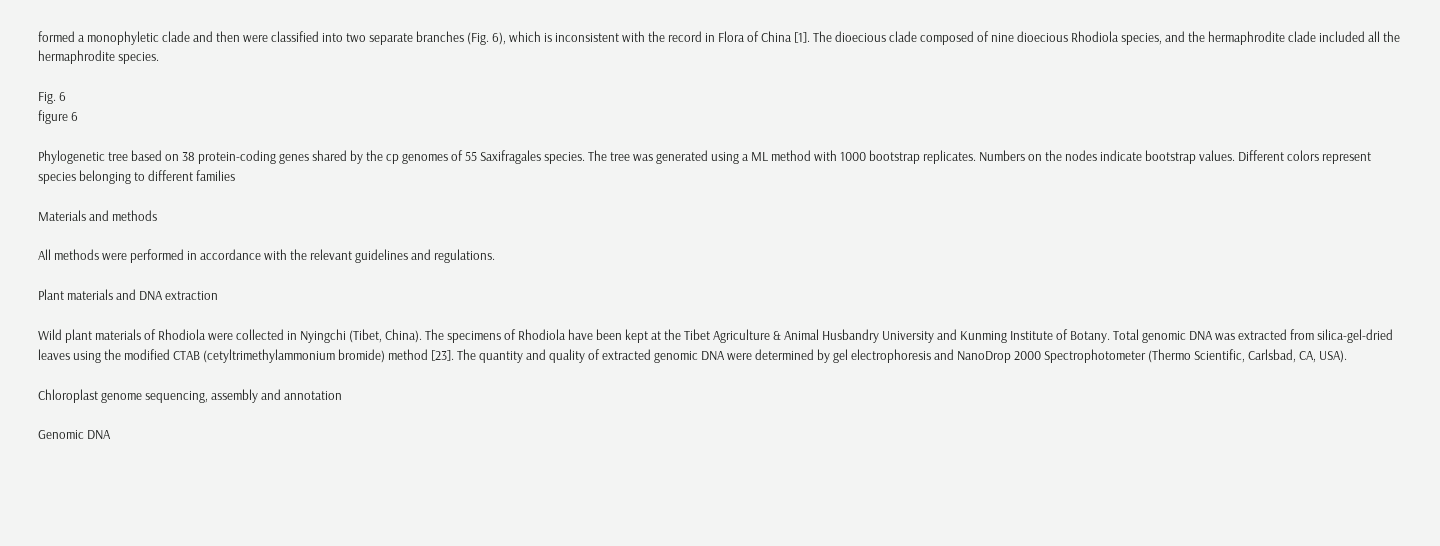formed a monophyletic clade and then were classified into two separate branches (Fig. 6), which is inconsistent with the record in Flora of China [1]. The dioecious clade composed of nine dioecious Rhodiola species, and the hermaphrodite clade included all the hermaphrodite species.

Fig. 6
figure 6

Phylogenetic tree based on 38 protein-coding genes shared by the cp genomes of 55 Saxifragales species. The tree was generated using a ML method with 1000 bootstrap replicates. Numbers on the nodes indicate bootstrap values. Different colors represent species belonging to different families

Materials and methods

All methods were performed in accordance with the relevant guidelines and regulations.

Plant materials and DNA extraction

Wild plant materials of Rhodiola were collected in Nyingchi (Tibet, China). The specimens of Rhodiola have been kept at the Tibet Agriculture & Animal Husbandry University and Kunming Institute of Botany. Total genomic DNA was extracted from silica-gel-dried leaves using the modified CTAB (cetyltrimethylammonium bromide) method [23]. The quantity and quality of extracted genomic DNA were determined by gel electrophoresis and NanoDrop 2000 Spectrophotometer (Thermo Scientific, Carlsbad, CA, USA).

Chloroplast genome sequencing, assembly and annotation

Genomic DNA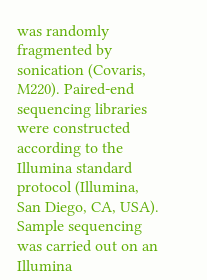was randomly fragmented by sonication (Covaris, M220). Paired-end sequencing libraries were constructed according to the Illumina standard protocol (Illumina, San Diego, CA, USA). Sample sequencing was carried out on an Illumina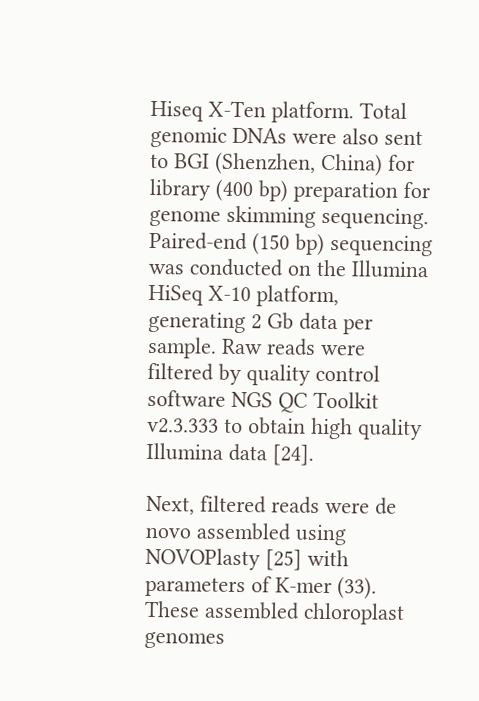Hiseq X-Ten platform. Total genomic DNAs were also sent to BGI (Shenzhen, China) for library (400 bp) preparation for genome skimming sequencing. Paired-end (150 bp) sequencing was conducted on the Illumina HiSeq X-10 platform, generating 2 Gb data per sample. Raw reads were filtered by quality control software NGS QC Toolkit v2.3.333 to obtain high quality Illumina data [24].

Next, filtered reads were de novo assembled using NOVOPlasty [25] with parameters of K-mer (33). These assembled chloroplast genomes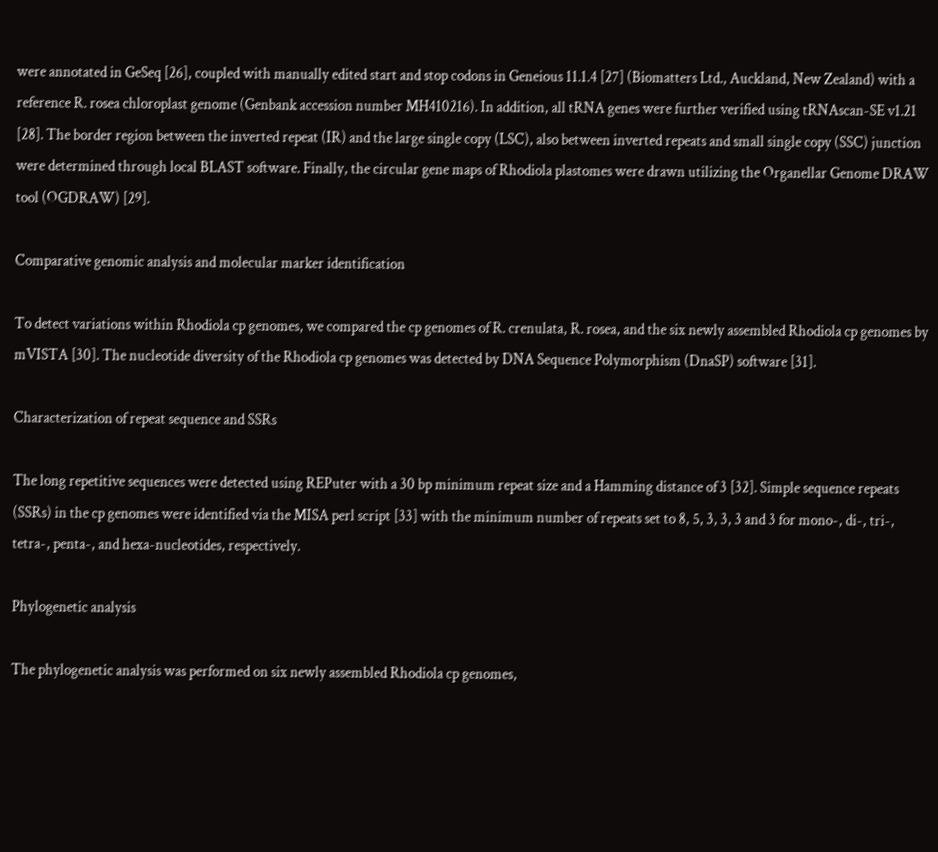were annotated in GeSeq [26], coupled with manually edited start and stop codons in Geneious 11.1.4 [27] (Biomatters Ltd., Auckland, New Zealand) with a reference R. rosea chloroplast genome (Genbank accession number MH410216). In addition, all tRNA genes were further verified using tRNAscan-SE v1.21 [28]. The border region between the inverted repeat (IR) and the large single copy (LSC), also between inverted repeats and small single copy (SSC) junction were determined through local BLAST software. Finally, the circular gene maps of Rhodiola plastomes were drawn utilizing the Organellar Genome DRAW tool (OGDRAW) [29].

Comparative genomic analysis and molecular marker identification

To detect variations within Rhodiola cp genomes, we compared the cp genomes of R. crenulata, R. rosea, and the six newly assembled Rhodiola cp genomes by mVISTA [30]. The nucleotide diversity of the Rhodiola cp genomes was detected by DNA Sequence Polymorphism (DnaSP) software [31].

Characterization of repeat sequence and SSRs

The long repetitive sequences were detected using REPuter with a 30 bp minimum repeat size and a Hamming distance of 3 [32]. Simple sequence repeats (SSRs) in the cp genomes were identified via the MISA perl script [33] with the minimum number of repeats set to 8, 5, 3, 3, 3 and 3 for mono-, di-, tri-, tetra-, penta-, and hexa-nucleotides, respectively.

Phylogenetic analysis

The phylogenetic analysis was performed on six newly assembled Rhodiola cp genomes,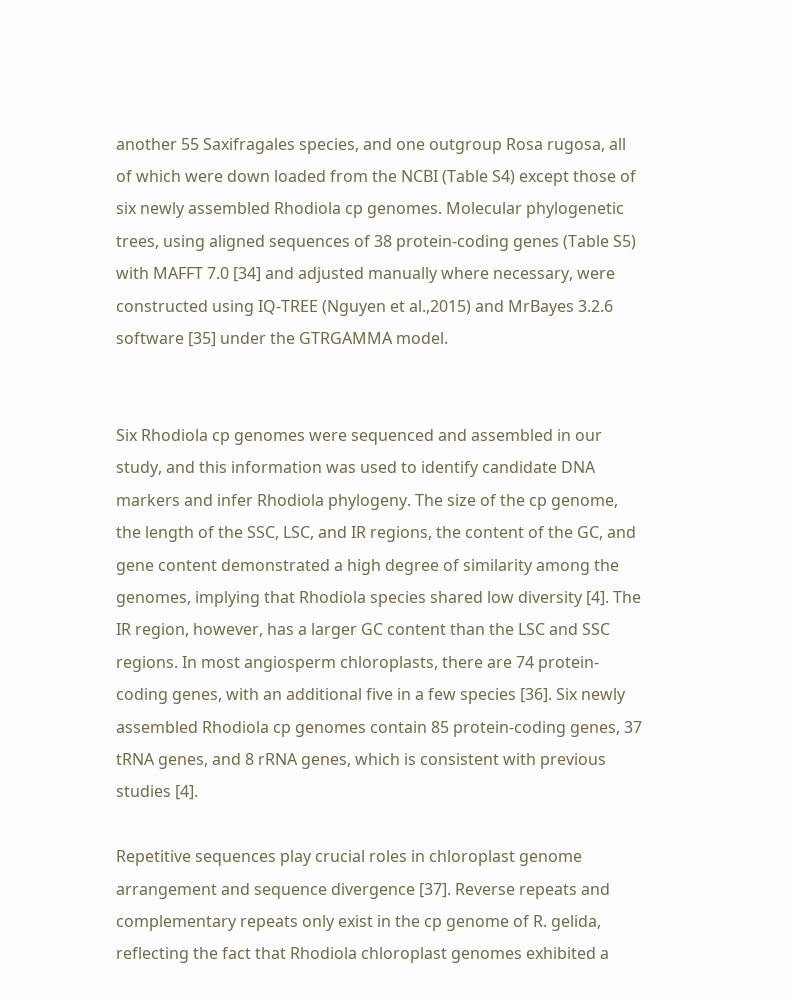another 55 Saxifragales species, and one outgroup Rosa rugosa, all of which were down loaded from the NCBI (Table S4) except those of six newly assembled Rhodiola cp genomes. Molecular phylogenetic trees, using aligned sequences of 38 protein-coding genes (Table S5) with MAFFT 7.0 [34] and adjusted manually where necessary, were constructed using IQ-TREE (Nguyen et al.,2015) and MrBayes 3.2.6 software [35] under the GTRGAMMA model.


Six Rhodiola cp genomes were sequenced and assembled in our study, and this information was used to identify candidate DNA markers and infer Rhodiola phylogeny. The size of the cp genome, the length of the SSC, LSC, and IR regions, the content of the GC, and gene content demonstrated a high degree of similarity among the genomes, implying that Rhodiola species shared low diversity [4]. The IR region, however, has a larger GC content than the LSC and SSC regions. In most angiosperm chloroplasts, there are 74 protein-coding genes, with an additional five in a few species [36]. Six newly assembled Rhodiola cp genomes contain 85 protein-coding genes, 37 tRNA genes, and 8 rRNA genes, which is consistent with previous studies [4].

Repetitive sequences play crucial roles in chloroplast genome arrangement and sequence divergence [37]. Reverse repeats and complementary repeats only exist in the cp genome of R. gelida, reflecting the fact that Rhodiola chloroplast genomes exhibited a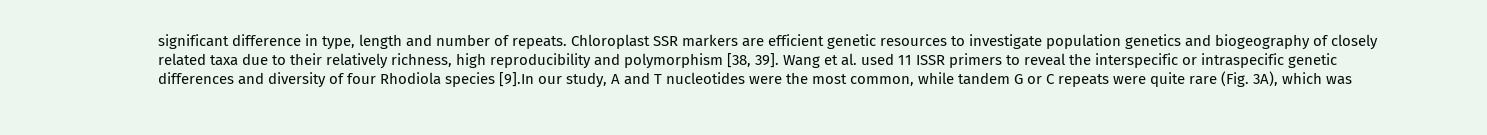significant difference in type, length and number of repeats. Chloroplast SSR markers are efficient genetic resources to investigate population genetics and biogeography of closely related taxa due to their relatively richness, high reproducibility and polymorphism [38, 39]. Wang et al. used 11 ISSR primers to reveal the interspecific or intraspecific genetic differences and diversity of four Rhodiola species [9].In our study, A and T nucleotides were the most common, while tandem G or C repeats were quite rare (Fig. 3A), which was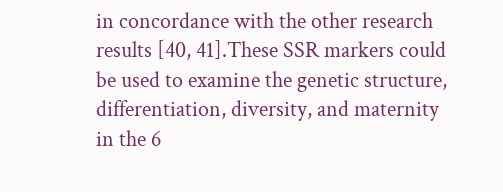in concordance with the other research results [40, 41].These SSR markers could be used to examine the genetic structure, differentiation, diversity, and maternity in the 6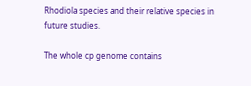Rhodiola species and their relative species in future studies.

The whole cp genome contains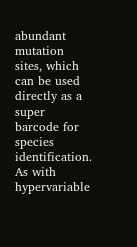abundant mutation sites, which can be used directly as a super barcode for species identification. As with hypervariable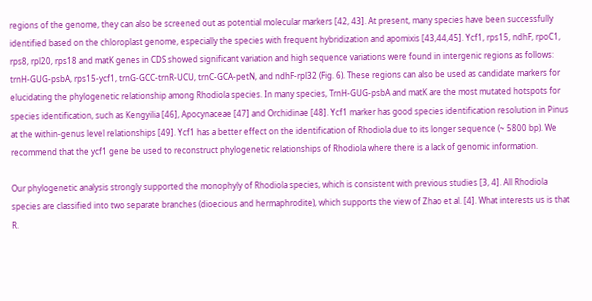regions of the genome, they can also be screened out as potential molecular markers [42, 43]. At present, many species have been successfully identified based on the chloroplast genome, especially the species with frequent hybridization and apomixis [43,44,45]. Ycf1, rps15, ndhF, rpoC1, rps8, rpl20, rps18 and matK genes in CDS showed significant variation and high sequence variations were found in intergenic regions as follows: trnH-GUG-psbA, rps15-ycf1, trnG-GCC-trnR-UCU, trnC-GCA-petN, and ndhF-rpl32 (Fig. 6). These regions can also be used as candidate markers for elucidating the phylogenetic relationship among Rhodiola species. In many species, TrnH-GUG-psbA and matK are the most mutated hotspots for species identification, such as Kengyilia [46], Apocynaceae [47] and Orchidinae [48]. Ycf1 marker has good species identification resolution in Pinus at the within-genus level relationships [49]. Ycf1 has a better effect on the identification of Rhodiola due to its longer sequence (~ 5800 bp). We recommend that the ycf1 gene be used to reconstruct phylogenetic relationships of Rhodiola where there is a lack of genomic information.

Our phylogenetic analysis strongly supported the monophyly of Rhodiola species, which is consistent with previous studies [3, 4]. All Rhodiola species are classified into two separate branches (dioecious and hermaphrodite), which supports the view of Zhao et al. [4]. What interests us is that R.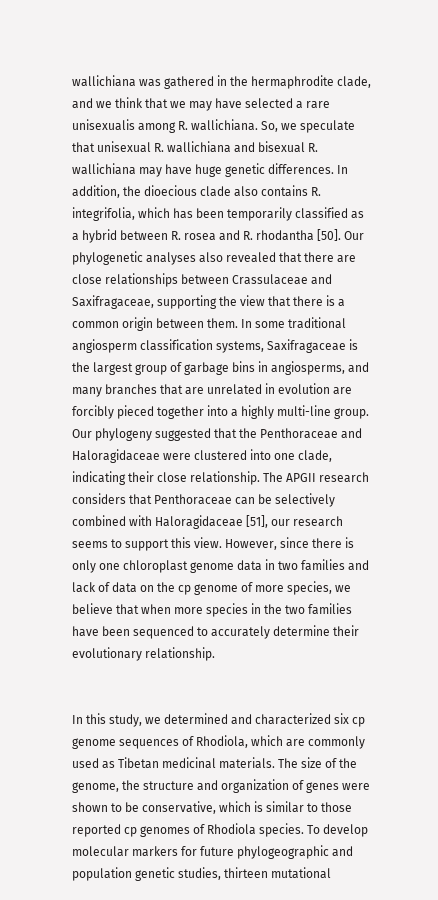wallichiana was gathered in the hermaphrodite clade, and we think that we may have selected a rare unisexualis among R. wallichiana. So, we speculate that unisexual R. wallichiana and bisexual R. wallichiana may have huge genetic differences. In addition, the dioecious clade also contains R. integrifolia, which has been temporarily classified as a hybrid between R. rosea and R. rhodantha [50]. Our phylogenetic analyses also revealed that there are close relationships between Crassulaceae and Saxifragaceae, supporting the view that there is a common origin between them. In some traditional angiosperm classification systems, Saxifragaceae is the largest group of garbage bins in angiosperms, and many branches that are unrelated in evolution are forcibly pieced together into a highly multi-line group. Our phylogeny suggested that the Penthoraceae and Haloragidaceae were clustered into one clade, indicating their close relationship. The APGII research considers that Penthoraceae can be selectively combined with Haloragidaceae [51], our research seems to support this view. However, since there is only one chloroplast genome data in two families and lack of data on the cp genome of more species, we believe that when more species in the two families have been sequenced to accurately determine their evolutionary relationship.


In this study, we determined and characterized six cp genome sequences of Rhodiola, which are commonly used as Tibetan medicinal materials. The size of the genome, the structure and organization of genes were shown to be conservative, which is similar to those reported cp genomes of Rhodiola species. To develop molecular markers for future phylogeographic and population genetic studies, thirteen mutational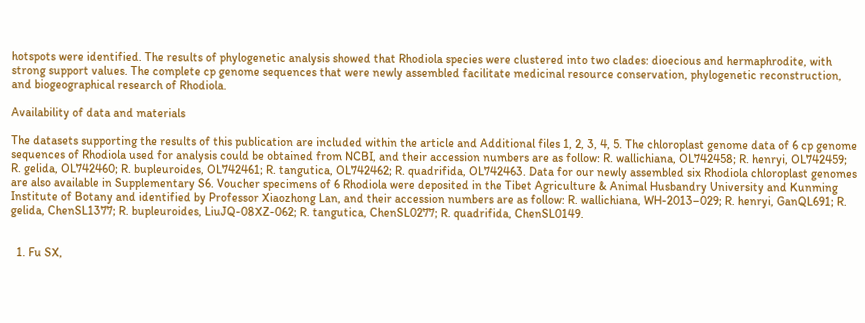hotspots were identified. The results of phylogenetic analysis showed that Rhodiola species were clustered into two clades: dioecious and hermaphrodite, with strong support values. The complete cp genome sequences that were newly assembled facilitate medicinal resource conservation, phylogenetic reconstruction, and biogeographical research of Rhodiola.

Availability of data and materials

The datasets supporting the results of this publication are included within the article and Additional files 1, 2, 3, 4, 5. The chloroplast genome data of 6 cp genome sequences of Rhodiola used for analysis could be obtained from NCBI, and their accession numbers are as follow: R. wallichiana, OL742458; R. henryi, OL742459; R. gelida, OL742460; R. bupleuroides, OL742461; R. tangutica, OL742462; R. quadrifida, OL742463. Data for our newly assembled six Rhodiola chloroplast genomes are also available in Supplementary S6. Voucher specimens of 6 Rhodiola were deposited in the Tibet Agriculture & Animal Husbandry University and Kunming Institute of Botany and identified by Professor Xiaozhong Lan, and their accession numbers are as follow: R. wallichiana, WH-2013–029; R. henryi, GanQL691; R. gelida, ChenSL1377; R. bupleuroides, LiuJQ-08XZ-062; R. tangutica, ChenSL0277; R. quadrifida, ChenSL0149.


  1. Fu SX,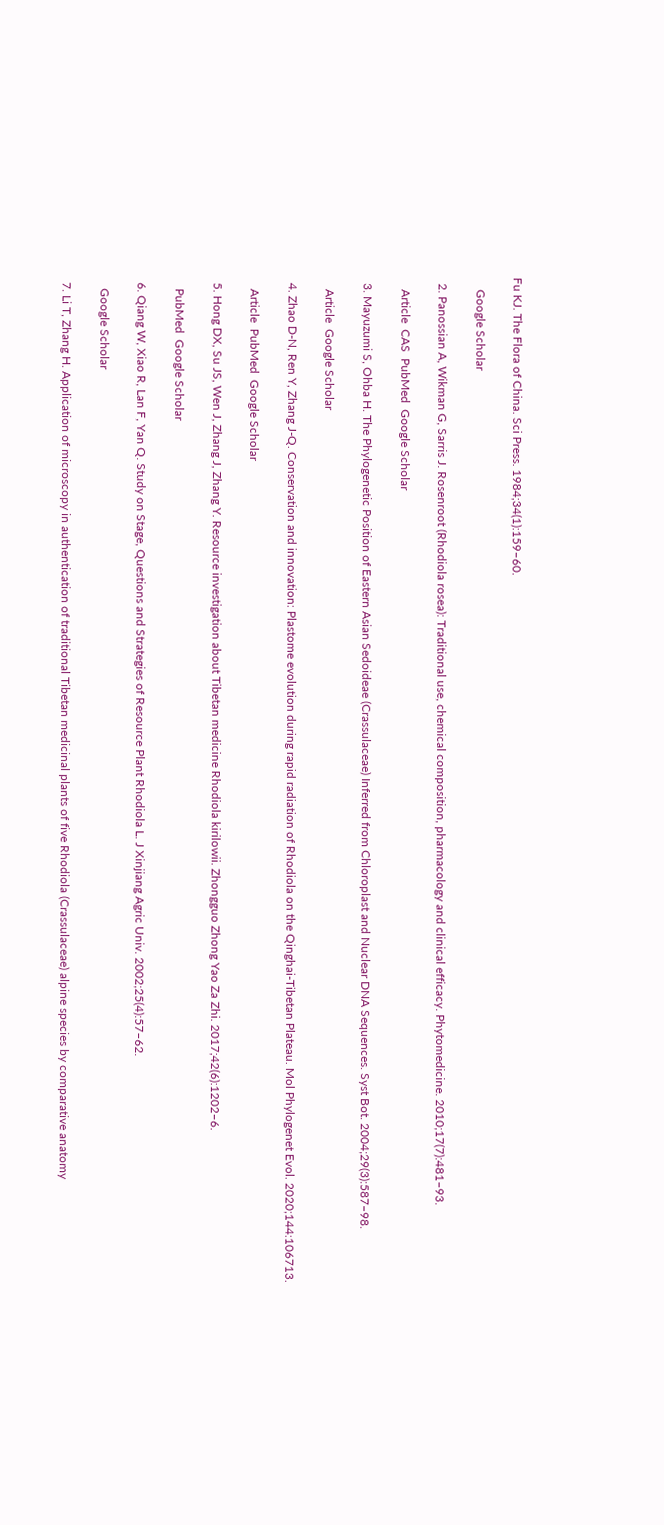Fu KJ. The Flora of China. Sci Press. 1984;34(1):159–60.

    Google Scholar

  2. Panossian A, Wikman G, Sarris J. Rosenroot (Rhodiola rosea): Traditional use, chemical composition, pharmacology and clinical efficacy. Phytomedicine. 2010;17(7):481–93.

    Article  CAS  PubMed  Google Scholar

  3. Mayuzumi S, Ohba H. The Phylogenetic Position of Eastern Asian Sedoideae (Crassulaceae) Inferred from Chloroplast and Nuclear DNA Sequences. Syst Bot. 2004;29(3):587–98.

    Article  Google Scholar

  4. Zhao D-N, Ren Y, Zhang J-Q. Conservation and innovation: Plastome evolution during rapid radiation of Rhodiola on the Qinghai-Tibetan Plateau. Mol Phylogenet Evol. 2020;144:106713.

    Article  PubMed  Google Scholar

  5. Hong DX, Su JS, Wen J, Zhang J, Zhang Y. Resource investigation about Tibetan medicine Rhodiola kirilowii. Zhongguo Zhong Yao Za Zhi. 2017;42(6):1202–6.

    PubMed  Google Scholar

  6. Qiang W, Xiao R, Lan F, Yan Q. Study on Stage, Questions and Strategies of Resource Plant Rhodiola L. J Xinjiang Agric Univ. 2002;25(4):57–62.

    Google Scholar

  7. Li T, Zhang H. Application of microscopy in authentication of traditional Tibetan medicinal plants of five Rhodiola (Crassulaceae) alpine species by comparative anatomy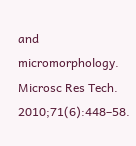and micromorphology. Microsc Res Tech. 2010;71(6):448–58.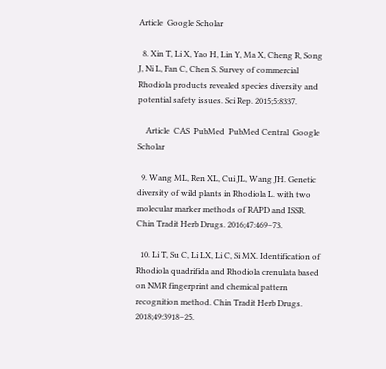Article  Google Scholar

  8. Xin T, Li X, Yao H, Lin Y, Ma X, Cheng R, Song J, Ni L, Fan C, Chen S. Survey of commercial Rhodiola products revealed species diversity and potential safety issues. Sci Rep. 2015;5:8337.

    Article  CAS  PubMed  PubMed Central  Google Scholar

  9. Wang ML, Ren XL, Cui JL, Wang JH. Genetic diversity of wild plants in Rhodiola L. with two molecular marker methods of RAPD and ISSR. Chin Tradit Herb Drugs. 2016;47:469–73.

  10. Li T, Su C, Li LX, Li C, Si MX. Identification of Rhodiola quadrifida and Rhodiola crenulata based on NMR fingerprint and chemical pattern recognition method. Chin Tradit Herb Drugs. 2018;49:3918–25.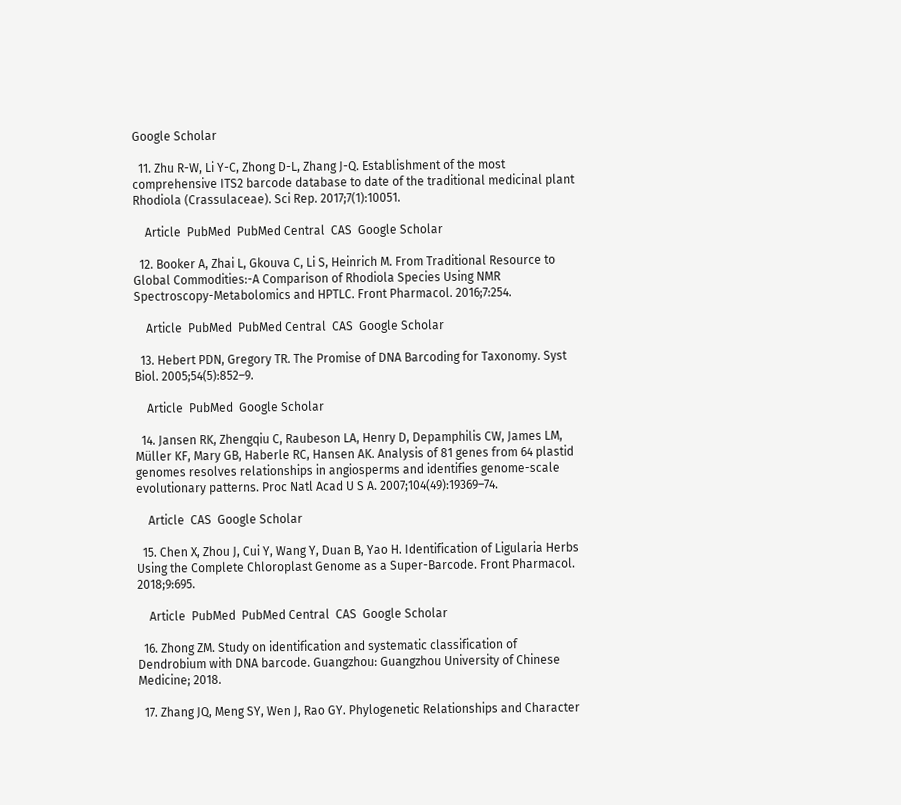Google Scholar

  11. Zhu R-W, Li Y-C, Zhong D-L, Zhang J-Q. Establishment of the most comprehensive ITS2 barcode database to date of the traditional medicinal plant Rhodiola (Crassulaceae). Sci Rep. 2017;7(1):10051.

    Article  PubMed  PubMed Central  CAS  Google Scholar

  12. Booker A, Zhai L, Gkouva C, Li S, Heinrich M. From Traditional Resource to Global Commodities:-A Comparison of Rhodiola Species Using NMR Spectroscopy-Metabolomics and HPTLC. Front Pharmacol. 2016;7:254.

    Article  PubMed  PubMed Central  CAS  Google Scholar

  13. Hebert PDN, Gregory TR. The Promise of DNA Barcoding for Taxonomy. Syst Biol. 2005;54(5):852–9.

    Article  PubMed  Google Scholar

  14. Jansen RK, Zhengqiu C, Raubeson LA, Henry D, Depamphilis CW, James LM, Müller KF, Mary GB, Haberle RC, Hansen AK. Analysis of 81 genes from 64 plastid genomes resolves relationships in angiosperms and identifies genome-scale evolutionary patterns. Proc Natl Acad U S A. 2007;104(49):19369–74.

    Article  CAS  Google Scholar

  15. Chen X, Zhou J, Cui Y, Wang Y, Duan B, Yao H. Identification of Ligularia Herbs Using the Complete Chloroplast Genome as a Super-Barcode. Front Pharmacol. 2018;9:695.

    Article  PubMed  PubMed Central  CAS  Google Scholar

  16. Zhong ZM. Study on identification and systematic classification of Dendrobium with DNA barcode. Guangzhou: Guangzhou University of Chinese Medicine; 2018.

  17. Zhang JQ, Meng SY, Wen J, Rao GY. Phylogenetic Relationships and Character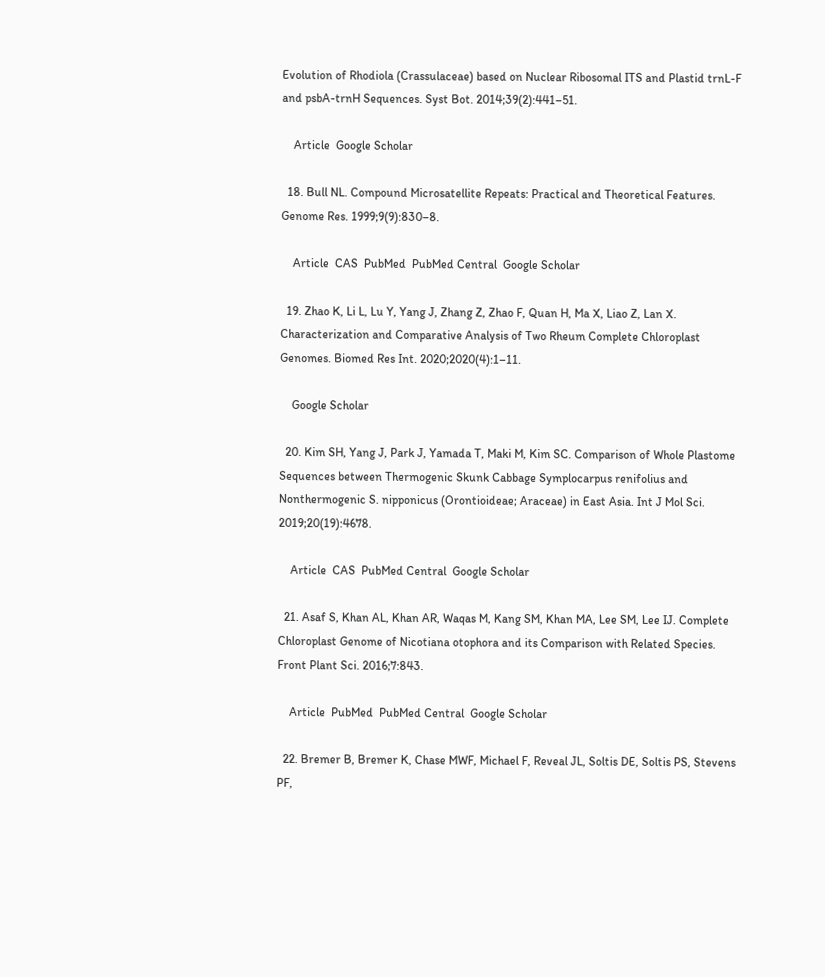Evolution of Rhodiola (Crassulaceae) based on Nuclear Ribosomal ITS and Plastid trnL-F and psbA-trnH Sequences. Syst Bot. 2014;39(2):441–51.

    Article  Google Scholar

  18. Bull NL. Compound Microsatellite Repeats: Practical and Theoretical Features. Genome Res. 1999;9(9):830–8.

    Article  CAS  PubMed  PubMed Central  Google Scholar

  19. Zhao K, Li L, Lu Y, Yang J, Zhang Z, Zhao F, Quan H, Ma X, Liao Z, Lan X. Characterization and Comparative Analysis of Two Rheum Complete Chloroplast Genomes. Biomed Res Int. 2020;2020(4):1–11.

    Google Scholar

  20. Kim SH, Yang J, Park J, Yamada T, Maki M, Kim SC. Comparison of Whole Plastome Sequences between Thermogenic Skunk Cabbage Symplocarpus renifolius and Nonthermogenic S. nipponicus (Orontioideae; Araceae) in East Asia. Int J Mol Sci. 2019;20(19):4678.

    Article  CAS  PubMed Central  Google Scholar

  21. Asaf S, Khan AL, Khan AR, Waqas M, Kang SM, Khan MA, Lee SM, Lee IJ. Complete Chloroplast Genome of Nicotiana otophora and its Comparison with Related Species. Front Plant Sci. 2016;7:843.

    Article  PubMed  PubMed Central  Google Scholar

  22. Bremer B, Bremer K, Chase MWF, Michael F, Reveal JL, Soltis DE, Soltis PS, Stevens PF,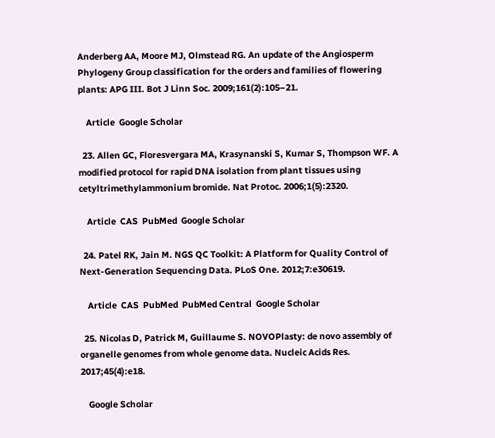Anderberg AA, Moore MJ, Olmstead RG. An update of the Angiosperm Phylogeny Group classification for the orders and families of flowering plants: APG III. Bot J Linn Soc. 2009;161(2):105–21.

    Article  Google Scholar

  23. Allen GC, Floresvergara MA, Krasynanski S, Kumar S, Thompson WF. A modified protocol for rapid DNA isolation from plant tissues using cetyltrimethylammonium bromide. Nat Protoc. 2006;1(5):2320.

    Article  CAS  PubMed  Google Scholar

  24. Patel RK, Jain M. NGS QC Toolkit: A Platform for Quality Control of Next-Generation Sequencing Data. PLoS One. 2012;7:e30619.

    Article  CAS  PubMed  PubMed Central  Google Scholar

  25. Nicolas D, Patrick M, Guillaume S. NOVOPlasty: de novo assembly of organelle genomes from whole genome data. Nucleic Acids Res. 2017;45(4):e18.

    Google Scholar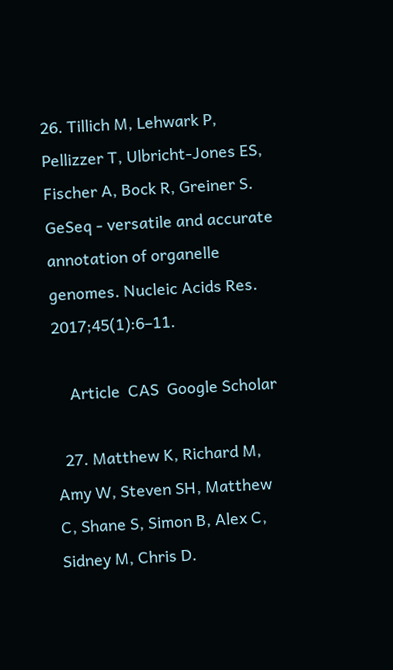26. Tillich M, Lehwark P, Pellizzer T, Ulbricht-Jones ES, Fischer A, Bock R, Greiner S. GeSeq - versatile and accurate annotation of organelle genomes. Nucleic Acids Res. 2017;45(1):6–11.

    Article  CAS  Google Scholar

  27. Matthew K, Richard M, Amy W, Steven SH, Matthew C, Shane S, Simon B, Alex C, Sidney M, Chris D.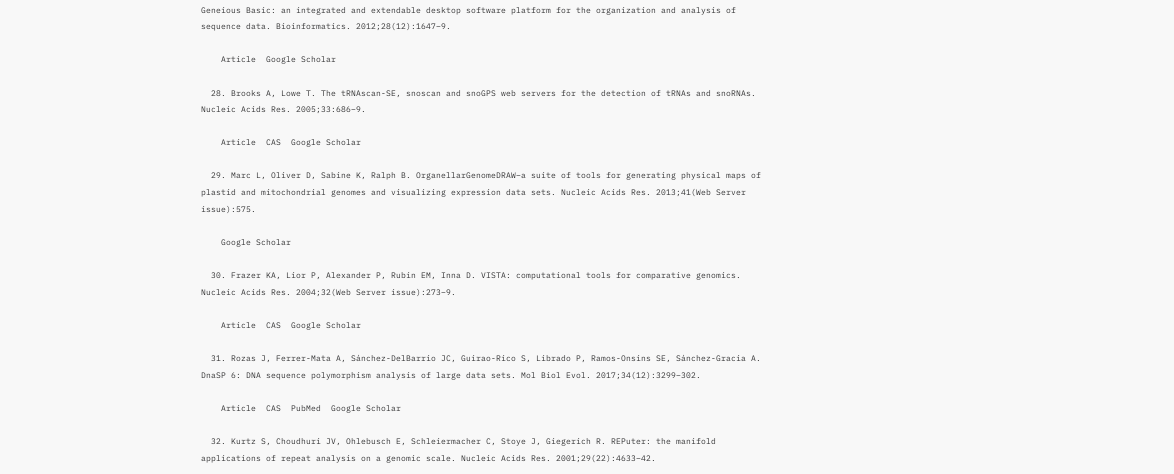Geneious Basic: an integrated and extendable desktop software platform for the organization and analysis of sequence data. Bioinformatics. 2012;28(12):1647–9.

    Article  Google Scholar

  28. Brooks A, Lowe T. The tRNAscan-SE, snoscan and snoGPS web servers for the detection of tRNAs and snoRNAs. Nucleic Acids Res. 2005;33:686–9.

    Article  CAS  Google Scholar

  29. Marc L, Oliver D, Sabine K, Ralph B. OrganellarGenomeDRAW–a suite of tools for generating physical maps of plastid and mitochondrial genomes and visualizing expression data sets. Nucleic Acids Res. 2013;41(Web Server issue):575.

    Google Scholar

  30. Frazer KA, Lior P, Alexander P, Rubin EM, Inna D. VISTA: computational tools for comparative genomics. Nucleic Acids Res. 2004;32(Web Server issue):273–9.

    Article  CAS  Google Scholar

  31. Rozas J, Ferrer-Mata A, Sánchez-DelBarrio JC, Guirao-Rico S, Librado P, Ramos-Onsins SE, Sánchez-Gracia A. DnaSP 6: DNA sequence polymorphism analysis of large data sets. Mol Biol Evol. 2017;34(12):3299–302.

    Article  CAS  PubMed  Google Scholar

  32. Kurtz S, Choudhuri JV, Ohlebusch E, Schleiermacher C, Stoye J, Giegerich R. REPuter: the manifold applications of repeat analysis on a genomic scale. Nucleic Acids Res. 2001;29(22):4633–42.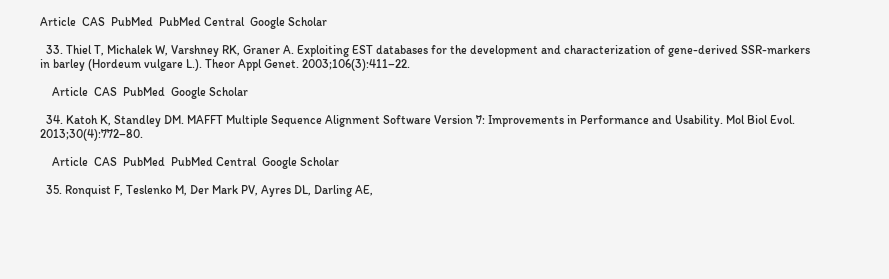Article  CAS  PubMed  PubMed Central  Google Scholar

  33. Thiel T, Michalek W, Varshney RK, Graner A. Exploiting EST databases for the development and characterization of gene-derived SSR-markers in barley (Hordeum vulgare L.). Theor Appl Genet. 2003;106(3):411–22.

    Article  CAS  PubMed  Google Scholar

  34. Katoh K, Standley DM. MAFFT Multiple Sequence Alignment Software Version 7: Improvements in Performance and Usability. Mol Biol Evol. 2013;30(4):772–80.

    Article  CAS  PubMed  PubMed Central  Google Scholar

  35. Ronquist F, Teslenko M, Der Mark PV, Ayres DL, Darling AE,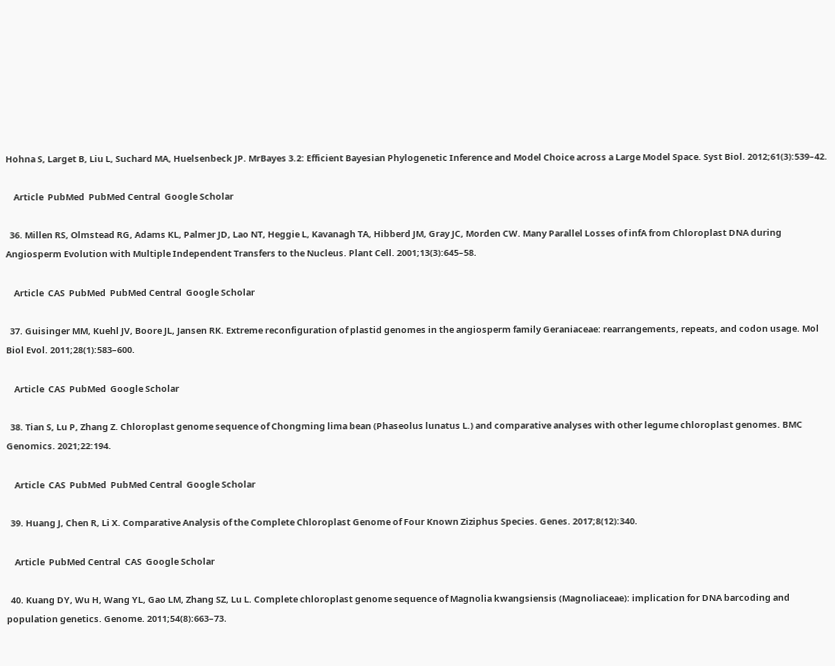Hohna S, Larget B, Liu L, Suchard MA, Huelsenbeck JP. MrBayes 3.2: Efficient Bayesian Phylogenetic Inference and Model Choice across a Large Model Space. Syst Biol. 2012;61(3):539–42.

    Article  PubMed  PubMed Central  Google Scholar

  36. Millen RS, Olmstead RG, Adams KL, Palmer JD, Lao NT, Heggie L, Kavanagh TA, Hibberd JM, Gray JC, Morden CW. Many Parallel Losses of infA from Chloroplast DNA during Angiosperm Evolution with Multiple Independent Transfers to the Nucleus. Plant Cell. 2001;13(3):645–58.

    Article  CAS  PubMed  PubMed Central  Google Scholar

  37. Guisinger MM, Kuehl JV, Boore JL, Jansen RK. Extreme reconfiguration of plastid genomes in the angiosperm family Geraniaceae: rearrangements, repeats, and codon usage. Mol Biol Evol. 2011;28(1):583–600.

    Article  CAS  PubMed  Google Scholar

  38. Tian S, Lu P, Zhang Z. Chloroplast genome sequence of Chongming lima bean (Phaseolus lunatus L.) and comparative analyses with other legume chloroplast genomes. BMC Genomics. 2021;22:194.

    Article  CAS  PubMed  PubMed Central  Google Scholar

  39. Huang J, Chen R, Li X. Comparative Analysis of the Complete Chloroplast Genome of Four Known Ziziphus Species. Genes. 2017;8(12):340.

    Article  PubMed Central  CAS  Google Scholar

  40. Kuang DY, Wu H, Wang YL, Gao LM, Zhang SZ, Lu L. Complete chloroplast genome sequence of Magnolia kwangsiensis (Magnoliaceae): implication for DNA barcoding and population genetics. Genome. 2011;54(8):663–73.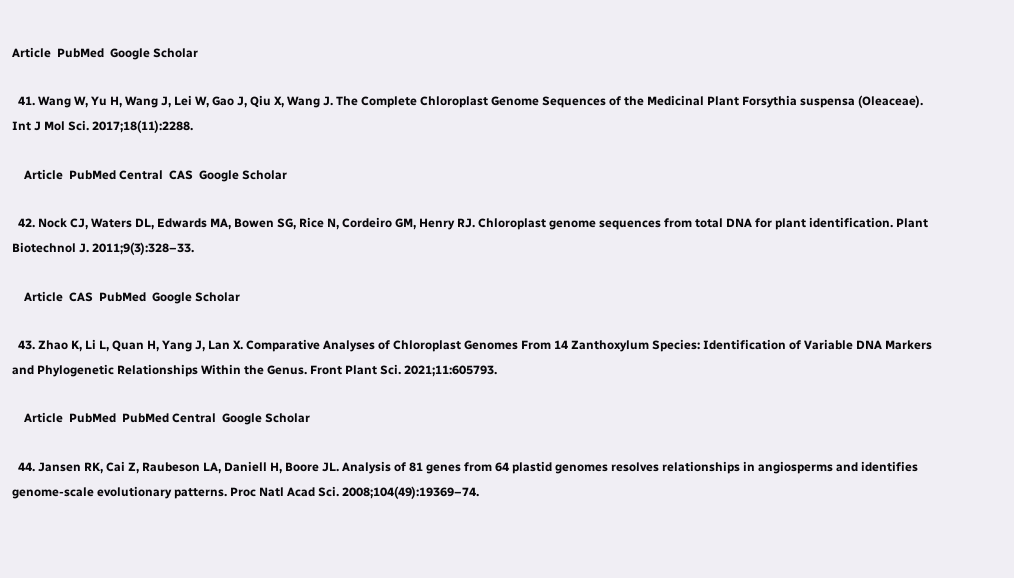Article  PubMed  Google Scholar

  41. Wang W, Yu H, Wang J, Lei W, Gao J, Qiu X, Wang J. The Complete Chloroplast Genome Sequences of the Medicinal Plant Forsythia suspensa (Oleaceae). Int J Mol Sci. 2017;18(11):2288.

    Article  PubMed Central  CAS  Google Scholar

  42. Nock CJ, Waters DL, Edwards MA, Bowen SG, Rice N, Cordeiro GM, Henry RJ. Chloroplast genome sequences from total DNA for plant identification. Plant Biotechnol J. 2011;9(3):328–33.

    Article  CAS  PubMed  Google Scholar

  43. Zhao K, Li L, Quan H, Yang J, Lan X. Comparative Analyses of Chloroplast Genomes From 14 Zanthoxylum Species: Identification of Variable DNA Markers and Phylogenetic Relationships Within the Genus. Front Plant Sci. 2021;11:605793.

    Article  PubMed  PubMed Central  Google Scholar

  44. Jansen RK, Cai Z, Raubeson LA, Daniell H, Boore JL. Analysis of 81 genes from 64 plastid genomes resolves relationships in angiosperms and identifies genome-scale evolutionary patterns. Proc Natl Acad Sci. 2008;104(49):19369–74.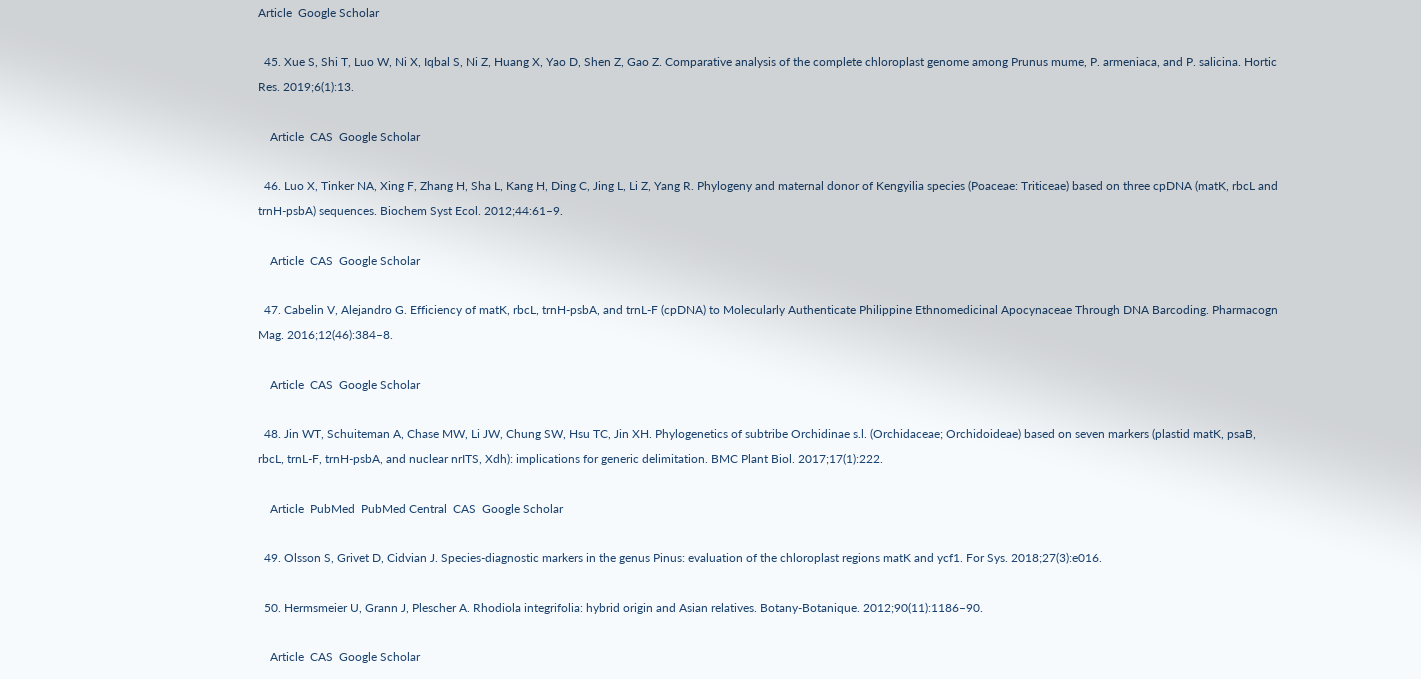Article  Google Scholar

  45. Xue S, Shi T, Luo W, Ni X, Iqbal S, Ni Z, Huang X, Yao D, Shen Z, Gao Z. Comparative analysis of the complete chloroplast genome among Prunus mume, P. armeniaca, and P. salicina. Hortic Res. 2019;6(1):13.

    Article  CAS  Google Scholar

  46. Luo X, Tinker NA, Xing F, Zhang H, Sha L, Kang H, Ding C, Jing L, Li Z, Yang R. Phylogeny and maternal donor of Kengyilia species (Poaceae: Triticeae) based on three cpDNA (matK, rbcL and trnH-psbA) sequences. Biochem Syst Ecol. 2012;44:61–9.

    Article  CAS  Google Scholar

  47. Cabelin V, Alejandro G. Efficiency of matK, rbcL, trnH-psbA, and trnL-F (cpDNA) to Molecularly Authenticate Philippine Ethnomedicinal Apocynaceae Through DNA Barcoding. Pharmacogn Mag. 2016;12(46):384–8.

    Article  CAS  Google Scholar

  48. Jin WT, Schuiteman A, Chase MW, Li JW, Chung SW, Hsu TC, Jin XH. Phylogenetics of subtribe Orchidinae s.l. (Orchidaceae; Orchidoideae) based on seven markers (plastid matK, psaB, rbcL, trnL-F, trnH-psbA, and nuclear nrITS, Xdh): implications for generic delimitation. BMC Plant Biol. 2017;17(1):222.

    Article  PubMed  PubMed Central  CAS  Google Scholar

  49. Olsson S, Grivet D, Cidvian J. Species-diagnostic markers in the genus Pinus: evaluation of the chloroplast regions matK and ycf1. For Sys. 2018;27(3):e016.

  50. Hermsmeier U, Grann J, Plescher A. Rhodiola integrifolia: hybrid origin and Asian relatives. Botany-Botanique. 2012;90(11):1186–90.

    Article  CAS  Google Scholar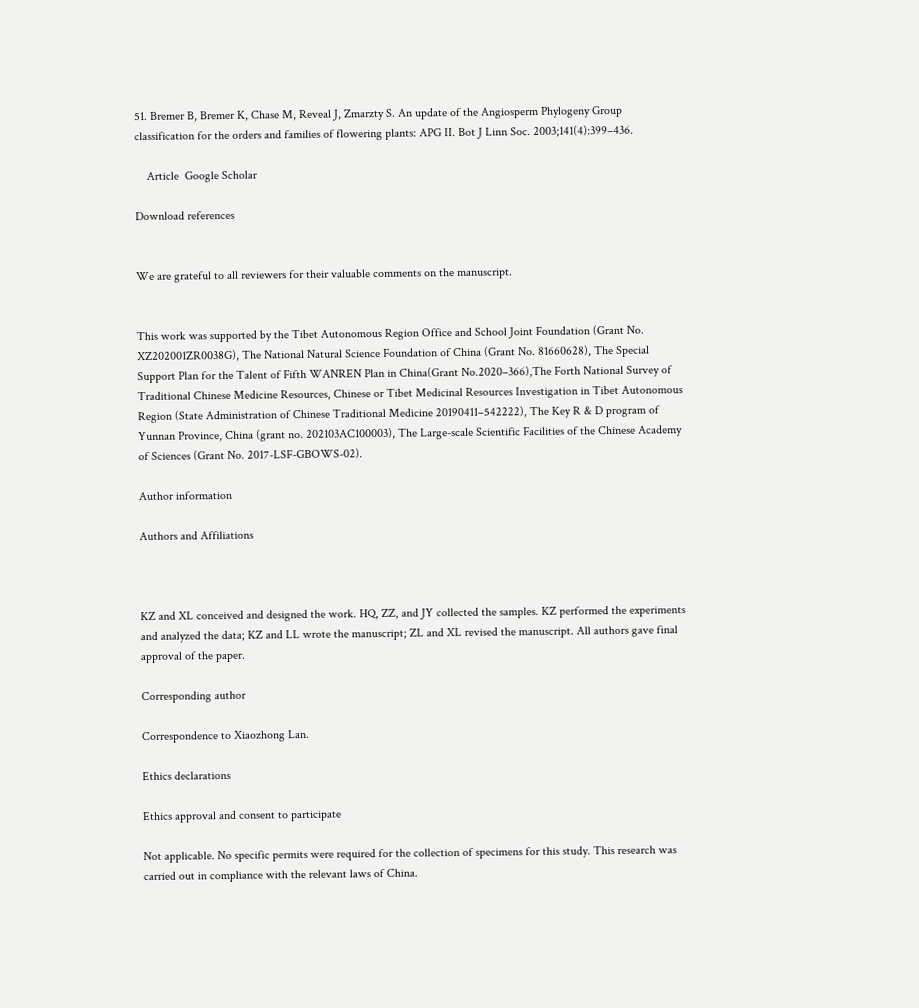51. Bremer B, Bremer K, Chase M, Reveal J, Zmarzty S. An update of the Angiosperm Phylogeny Group classification for the orders and families of flowering plants: APG II. Bot J Linn Soc. 2003;141(4):399–436.

    Article  Google Scholar

Download references


We are grateful to all reviewers for their valuable comments on the manuscript.


This work was supported by the Tibet Autonomous Region Office and School Joint Foundation (Grant No. XZ202001ZR0038G), The National Natural Science Foundation of China (Grant No. 81660628), The Special Support Plan for the Talent of Fifth WANREN Plan in China(Grant No.2020–366),The Forth National Survey of Traditional Chinese Medicine Resources, Chinese or Tibet Medicinal Resources Investigation in Tibet Autonomous Region (State Administration of Chinese Traditional Medicine 20190411–542222), The Key R & D program of Yunnan Province, China (grant no. 202103AC100003), The Large-scale Scientific Facilities of the Chinese Academy of Sciences (Grant No. 2017-LSF-GBOWS-02).

Author information

Authors and Affiliations



KZ and XL conceived and designed the work. HQ, ZZ, and JY collected the samples. KZ performed the experiments and analyzed the data; KZ and LL wrote the manuscript; ZL and XL revised the manuscript. All authors gave final approval of the paper.

Corresponding author

Correspondence to Xiaozhong Lan.

Ethics declarations

Ethics approval and consent to participate

Not applicable. No specific permits were required for the collection of specimens for this study. This research was carried out in compliance with the relevant laws of China.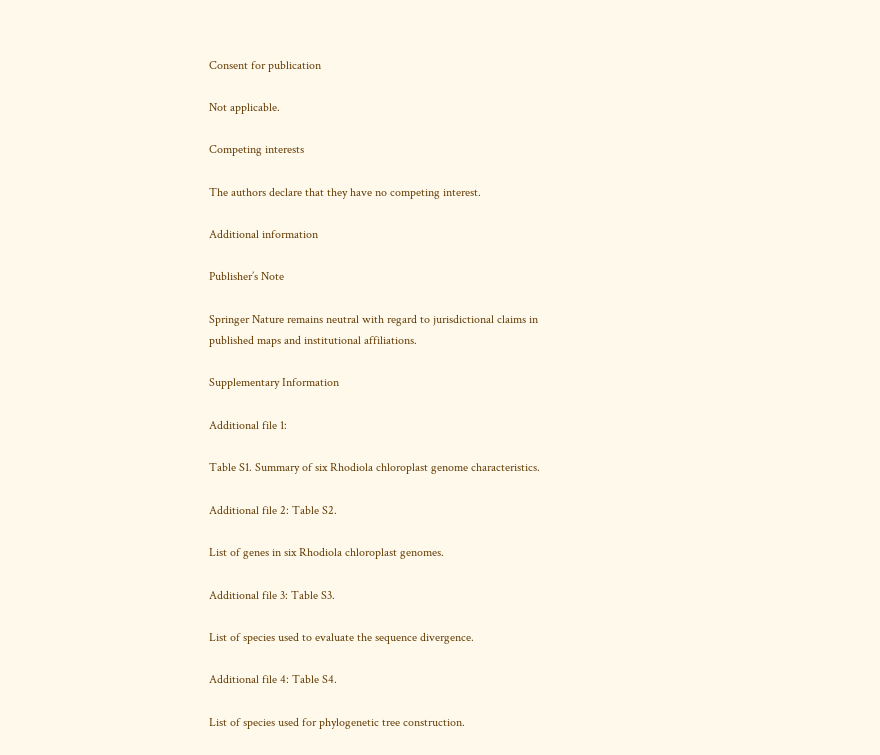Consent for publication

Not applicable.

Competing interests

The authors declare that they have no competing interest.

Additional information

Publisher’s Note

Springer Nature remains neutral with regard to jurisdictional claims in published maps and institutional affiliations.

Supplementary Information

Additional file 1:

Table S1. Summary of six Rhodiola chloroplast genome characteristics.

Additional file 2: Table S2.

List of genes in six Rhodiola chloroplast genomes.

Additional file 3: Table S3.

List of species used to evaluate the sequence divergence.

Additional file 4: Table S4.

List of species used for phylogenetic tree construction.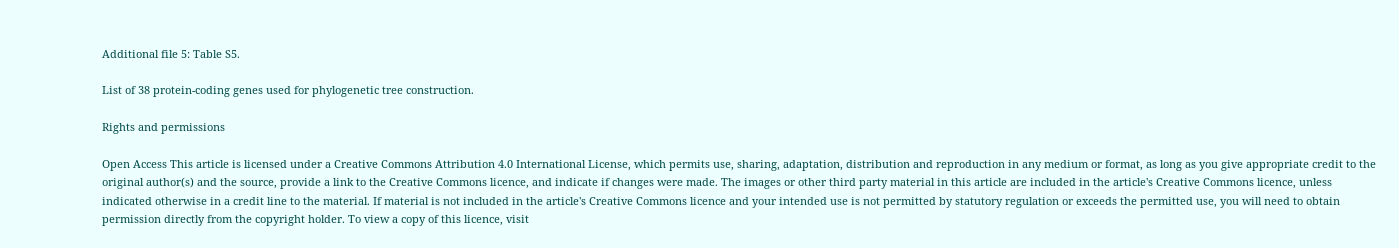Additional file 5: Table S5.

List of 38 protein-coding genes used for phylogenetic tree construction.

Rights and permissions

Open Access This article is licensed under a Creative Commons Attribution 4.0 International License, which permits use, sharing, adaptation, distribution and reproduction in any medium or format, as long as you give appropriate credit to the original author(s) and the source, provide a link to the Creative Commons licence, and indicate if changes were made. The images or other third party material in this article are included in the article's Creative Commons licence, unless indicated otherwise in a credit line to the material. If material is not included in the article's Creative Commons licence and your intended use is not permitted by statutory regulation or exceeds the permitted use, you will need to obtain permission directly from the copyright holder. To view a copy of this licence, visit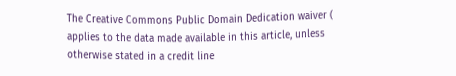The Creative Commons Public Domain Dedication waiver ( applies to the data made available in this article, unless otherwise stated in a credit line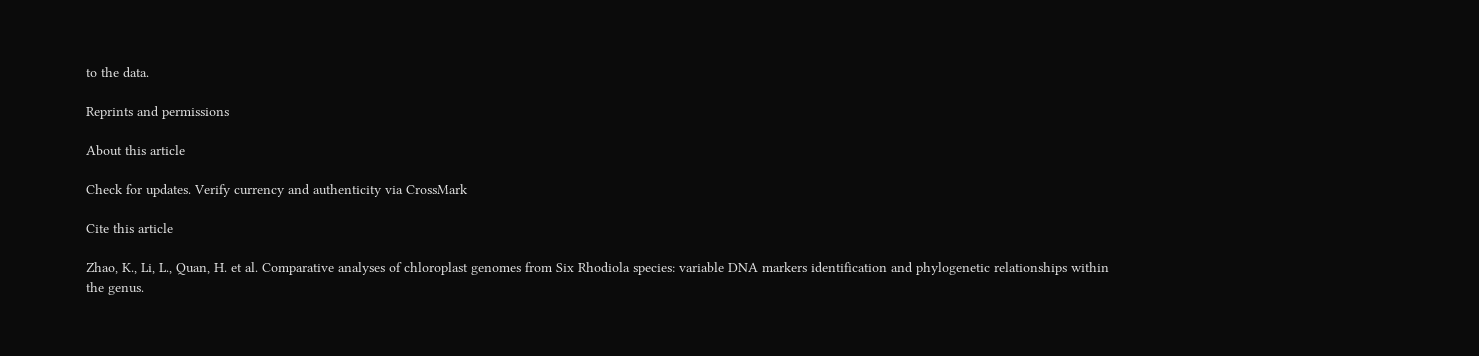to the data.

Reprints and permissions

About this article

Check for updates. Verify currency and authenticity via CrossMark

Cite this article

Zhao, K., Li, L., Quan, H. et al. Comparative analyses of chloroplast genomes from Six Rhodiola species: variable DNA markers identification and phylogenetic relationships within the genus.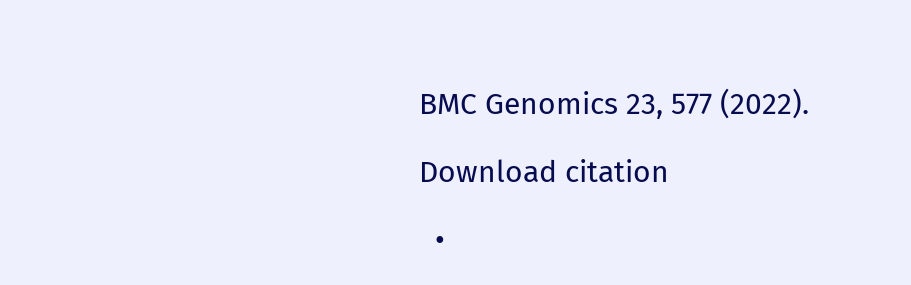BMC Genomics 23, 577 (2022).

Download citation

  •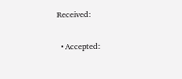Received:

  • Accepted: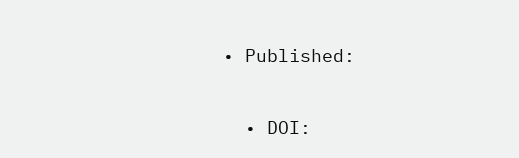• Published:

  • DOI: